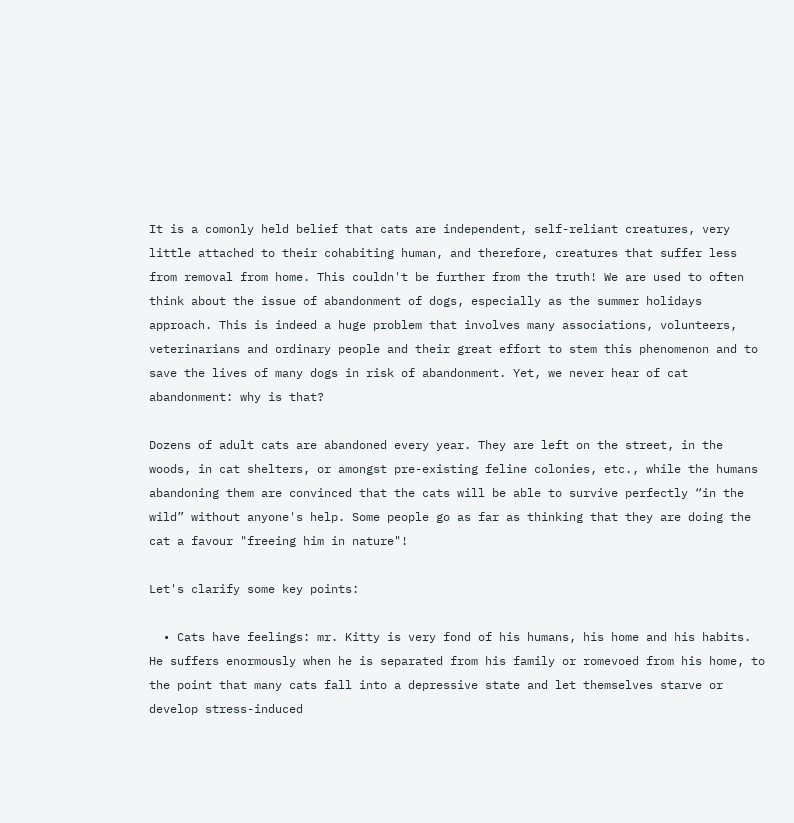It is a comonly held belief that cats are independent, self-reliant creatures, very little attached to their cohabiting human, and therefore, creatures that suffer less from removal from home. This couldn't be further from the truth! We are used to often think about the issue of abandonment of dogs, especially as the summer holidays approach. This is indeed a huge problem that involves many associations, volunteers, veterinarians and ordinary people and their great effort to stem this phenomenon and to save the lives of many dogs in risk of abandonment. Yet, we never hear of cat abandonment: why is that?

Dozens of adult cats are abandoned every year. They are left on the street, in the woods, in cat shelters, or amongst pre-existing feline colonies, etc., while the humans abandoning them are convinced that the cats will be able to survive perfectly “in the wild” without anyone's help. Some people go as far as thinking that they are doing the cat a favour "freeing him in nature"!

Let's clarify some key points:

  • Cats have feelings: mr. Kitty is very fond of his humans, his home and his habits. He suffers enormously when he is separated from his family or romevoed from his home, to the point that many cats fall into a depressive state and let themselves starve or develop stress-induced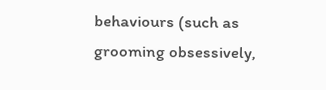behaviours (such as grooming obsessively,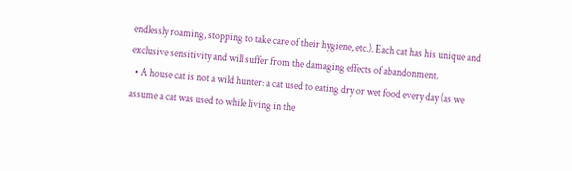endlessly roaming, stopping to take care of their hygiene, etc.). Each cat has his unique and exclusive sensitivity and will suffer from the damaging effects of abandonment.
  • A house cat is not a wild hunter: a cat used to eating dry or wet food every day (as we assume a cat was used to while living in the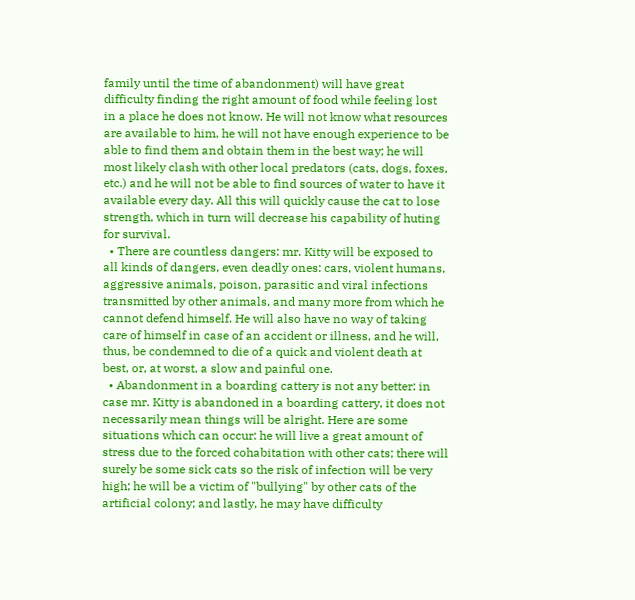family until the time of abandonment) will have great difficulty finding the right amount of food while feeling lost in a place he does not know. He will not know what resources are available to him, he will not have enough experience to be able to find them and obtain them in the best way; he will most likely clash with other local predators (cats, dogs, foxes, etc.) and he will not be able to find sources of water to have it available every day. All this will quickly cause the cat to lose strength, which in turn will decrease his capability of huting for survival.
  • There are countless dangers: mr. Kitty will be exposed to all kinds of dangers, even deadly ones: cars, violent humans, aggressive animals, poison, parasitic and viral infections transmitted by other animals, and many more from which he cannot defend himself. He will also have no way of taking care of himself in case of an accident or illness, and he will, thus, be condemned to die of a quick and violent death at best, or, at worst, a slow and painful one.
  • Abandonment in a boarding cattery is not any better: in case mr. Kitty is abandoned in a boarding cattery, it does not necessarily mean things will be alright. Here are some situations which can occur: he will live a great amount of stress due to the forced cohabitation with other cats; there will surely be some sick cats so the risk of infection will be very high; he will be a victim of "bullying" by other cats of the artificial colony; and lastly, he may have difficulty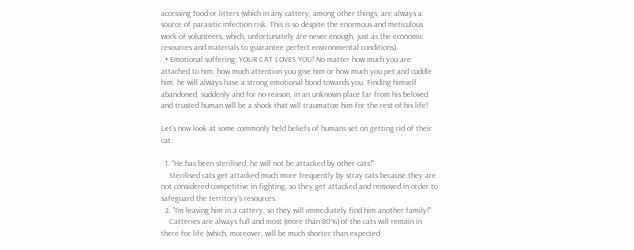accessing food or litters (which in any cattery, among other things, are always a source of parasitic infection risk. This is so despite the enormous and meticulous work of volunteers, which, unfortunately are never enough, just as the economic resources and materials to guarantee perfect environmental conditions).
  • Emotional suffering: YOUR CAT LOVES YOU! No matter how much you are attached to him, how much attention you give him or how much you pet and cuddle him, he will always have a strong emotional bond towards you. Finding himself abandoned, suddenly and for no reason, in an unknown place far from his beloved and trusted human will be a shock that will traumatize him for the rest of his life!

Let's now look at some commonly held beliefs of humans set on getting rid of their cat:

  1. "He has been sterilised, he will not be attacked by other cats!"
    Sterilised cats get attacked much more frequently by stray cats because they are not considered competitive in fighting, so they get attacked and removed in order to safeguard the territory's resources.
  2. "I'm leaving him in a cattery, so they will immediately find him another family!"
    Catteries are always full and most (more than 80%) of the cats will remain in there for life (which, moreover, will be much shorter than expected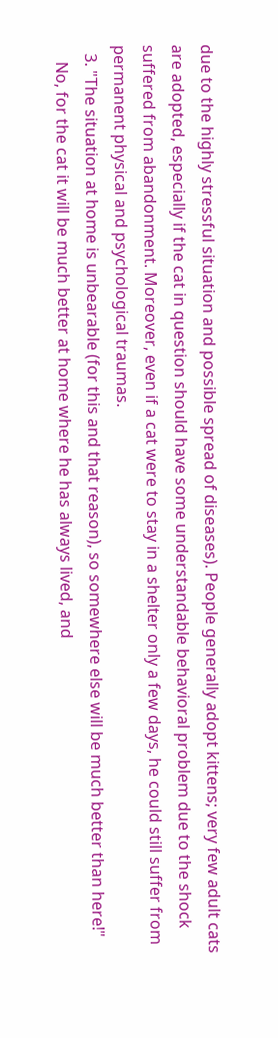due to the highly stressful situation and possible spread of diseases). People generally adopt kittens; very few adult cats are adopted, especially if the cat in question should have some understandable behavioral problem due to the shock suffered from abandonment. Moreover, even if a cat were to stay in a shelter only a few days, he could still suffer from permanent physical and psychological traumas.
  3. "The situation at home is unbearable (for this and that reason), so somewhere else will be much better than here!"
    No, for the cat it will be much better at home where he has always lived, and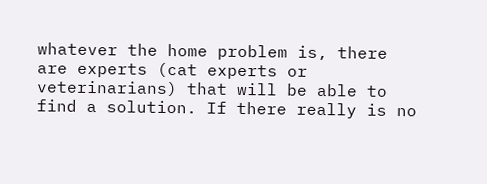whatever the home problem is, there are experts (cat experts or veterinarians) that will be able to find a solution. If there really is no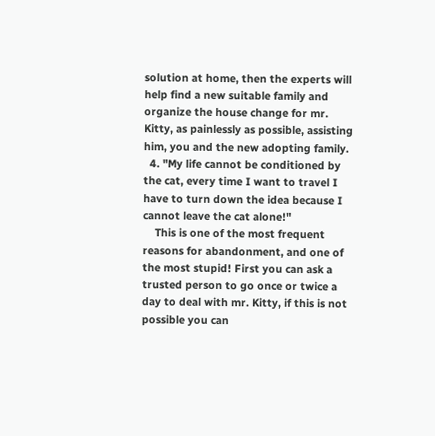solution at home, then the experts will help find a new suitable family and organize the house change for mr. Kitty, as painlessly as possible, assisting him, you and the new adopting family.
  4. "My life cannot be conditioned by the cat, every time I want to travel I have to turn down the idea because I cannot leave the cat alone!"
    This is one of the most frequent reasons for abandonment, and one of the most stupid! First you can ask a trusted person to go once or twice a day to deal with mr. Kitty, if this is not possible you can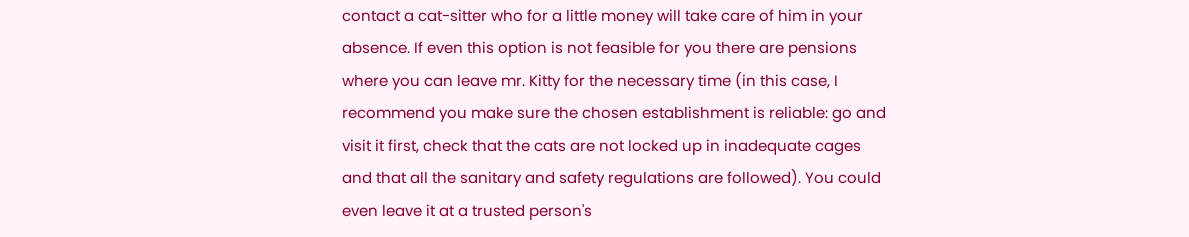contact a cat-sitter who for a little money will take care of him in your absence. If even this option is not feasible for you there are pensions where you can leave mr. Kitty for the necessary time (in this case, I recommend you make sure the chosen establishment is reliable: go and visit it first, check that the cats are not locked up in inadequate cages and that all the sanitary and safety regulations are followed). You could even leave it at a trusted person's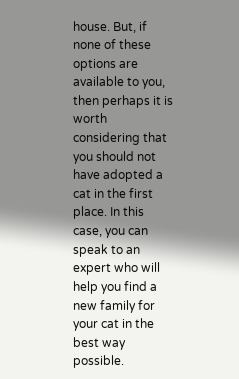house. But, if none of these options are available to you, then perhaps it is worth considering that you should not have adopted a cat in the first place. In this case, you can speak to an expert who will help you find a new family for your cat in the best way possible.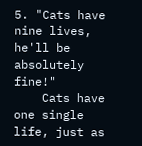5. "Cats have nine lives, he'll be absolutely fine!"
    Cats have one single life, just as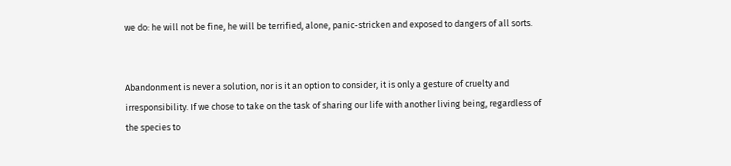we do: he will not be fine, he will be terrified, alone, panic-stricken and exposed to dangers of all sorts.


Abandonment is never a solution, nor is it an option to consider, it is only a gesture of cruelty and irresponsibility. If we chose to take on the task of sharing our life with another living being, regardless of the species to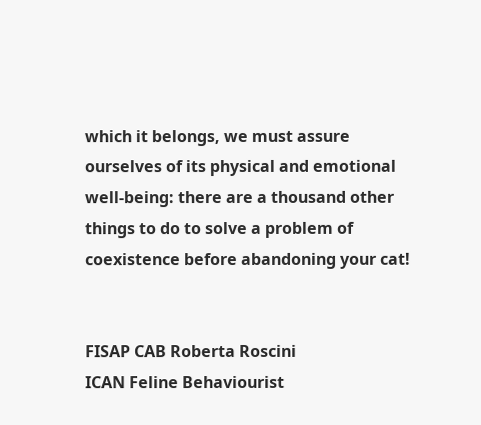which it belongs, we must assure ourselves of its physical and emotional well-being: there are a thousand other things to do to solve a problem of coexistence before abandoning your cat!


FISAP CAB Roberta Roscini
ICAN Feline Behaviourist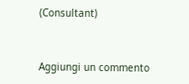(Consultant)


Aggiungi un commento